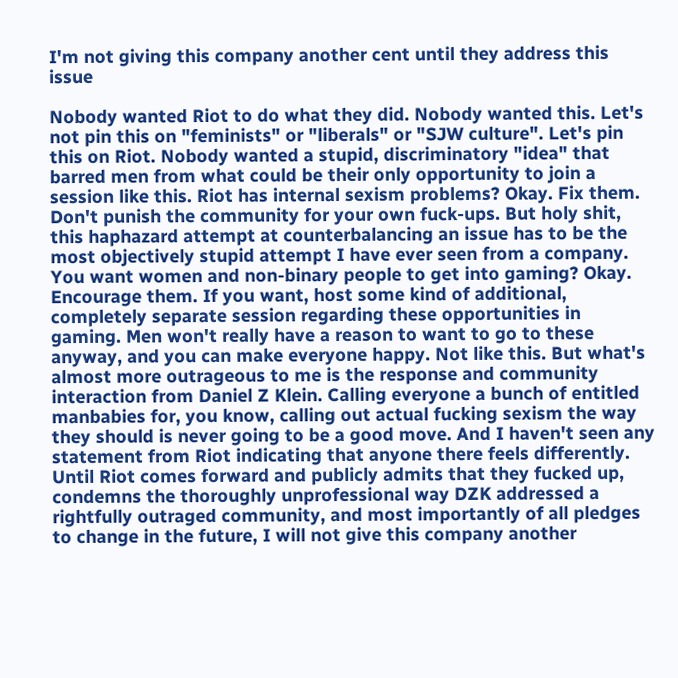I'm not giving this company another cent until they address this issue

Nobody wanted Riot to do what they did. Nobody wanted this. Let's not pin this on "feminists" or "liberals" or "SJW culture". Let's pin this on Riot. Nobody wanted a stupid, discriminatory "idea" that barred men from what could be their only opportunity to join a session like this. Riot has internal sexism problems? Okay. Fix them. Don't punish the community for your own fuck-ups. But holy shit, this haphazard attempt at counterbalancing an issue has to be the most objectively stupid attempt I have ever seen from a company. You want women and non-binary people to get into gaming? Okay. Encourage them. If you want, host some kind of additional, completely separate session regarding these opportunities in gaming. Men won't really have a reason to want to go to these anyway, and you can make everyone happy. Not like this. But what's almost more outrageous to me is the response and community interaction from Daniel Z Klein. Calling everyone a bunch of entitled manbabies for, you know, calling out actual fucking sexism the way they should is never going to be a good move. And I haven't seen any statement from Riot indicating that anyone there feels differently. Until Riot comes forward and publicly admits that they fucked up, condemns the thoroughly unprofessional way DZK addressed a rightfully outraged community, and most importantly of all pledges to change in the future, I will not give this company another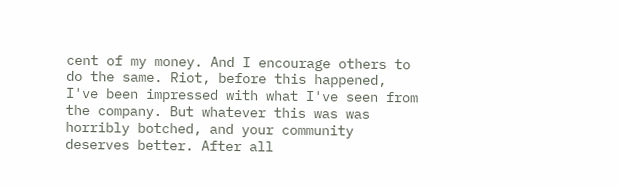cent of my money. And I encourage others to do the same. Riot, before this happened, I've been impressed with what I've seen from the company. But whatever this was was horribly botched, and your community deserves better. After all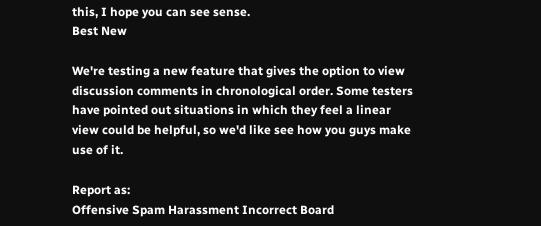this, I hope you can see sense.
Best New

We're testing a new feature that gives the option to view discussion comments in chronological order. Some testers have pointed out situations in which they feel a linear view could be helpful, so we'd like see how you guys make use of it.

Report as:
Offensive Spam Harassment Incorrect Board